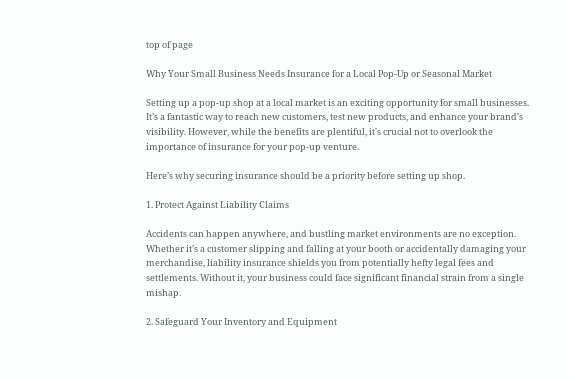top of page

Why Your Small Business Needs Insurance for a Local Pop-Up or Seasonal Market

Setting up a pop-up shop at a local market is an exciting opportunity for small businesses. It’s a fantastic way to reach new customers, test new products, and enhance your brand’s visibility. However, while the benefits are plentiful, it's crucial not to overlook the importance of insurance for your pop-up venture.

Here’s why securing insurance should be a priority before setting up shop.

1. Protect Against Liability Claims

Accidents can happen anywhere, and bustling market environments are no exception. Whether it’s a customer slipping and falling at your booth or accidentally damaging your merchandise, liability insurance shields you from potentially hefty legal fees and settlements. Without it, your business could face significant financial strain from a single mishap.

2. Safeguard Your Inventory and Equipment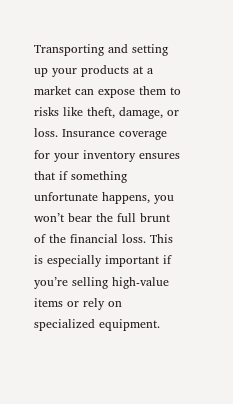Transporting and setting up your products at a market can expose them to risks like theft, damage, or loss. Insurance coverage for your inventory ensures that if something unfortunate happens, you won’t bear the full brunt of the financial loss. This is especially important if you’re selling high-value items or rely on specialized equipment.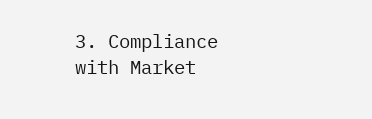3. Compliance with Market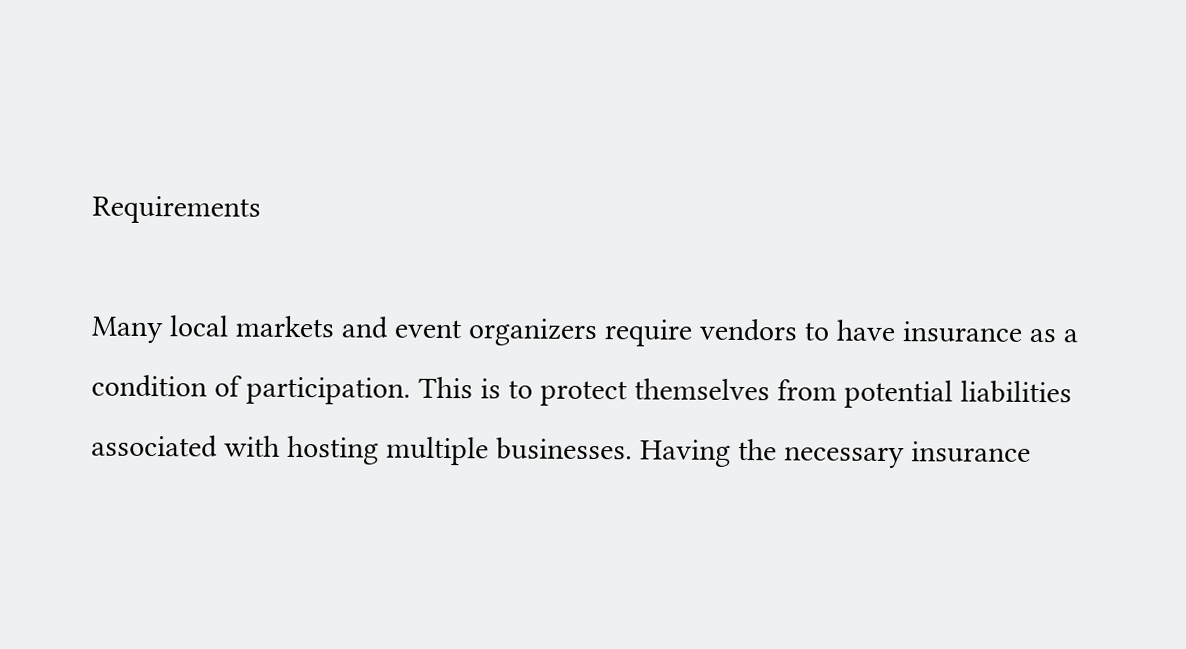Requirements

Many local markets and event organizers require vendors to have insurance as a condition of participation. This is to protect themselves from potential liabilities associated with hosting multiple businesses. Having the necessary insurance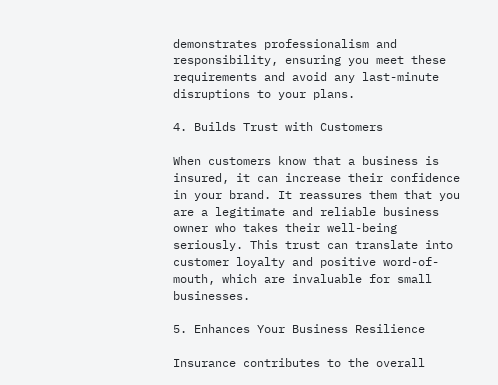demonstrates professionalism and responsibility, ensuring you meet these requirements and avoid any last-minute disruptions to your plans.

4. Builds Trust with Customers

When customers know that a business is insured, it can increase their confidence in your brand. It reassures them that you are a legitimate and reliable business owner who takes their well-being seriously. This trust can translate into customer loyalty and positive word-of-mouth, which are invaluable for small businesses.

5. Enhances Your Business Resilience

Insurance contributes to the overall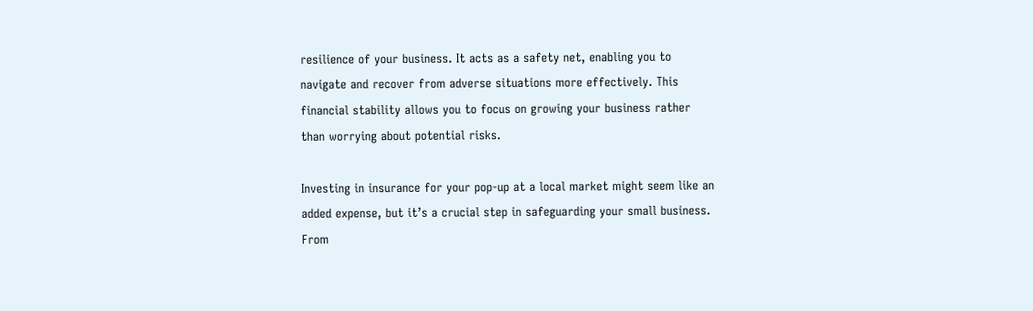resilience of your business. It acts as a safety net, enabling you to navigate and recover from adverse situations more effectively. This financial stability allows you to focus on growing your business rather than worrying about potential risks.

Investing in insurance for your pop-up at a local market might seem like an added expense, but it’s a crucial step in safeguarding your small business. From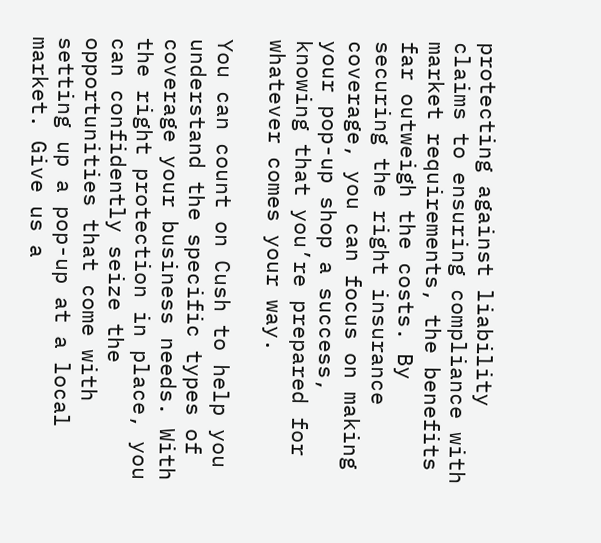protecting against liability claims to ensuring compliance with market requirements, the benefits far outweigh the costs. By securing the right insurance coverage, you can focus on making your pop-up shop a success, knowing that you’re prepared for whatever comes your way.

You can count on Cush to help you understand the specific types of coverage your business needs. With the right protection in place, you can confidently seize the opportunities that come with setting up a pop-up at a local market. Give us a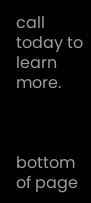call today to learn more.



bottom of page